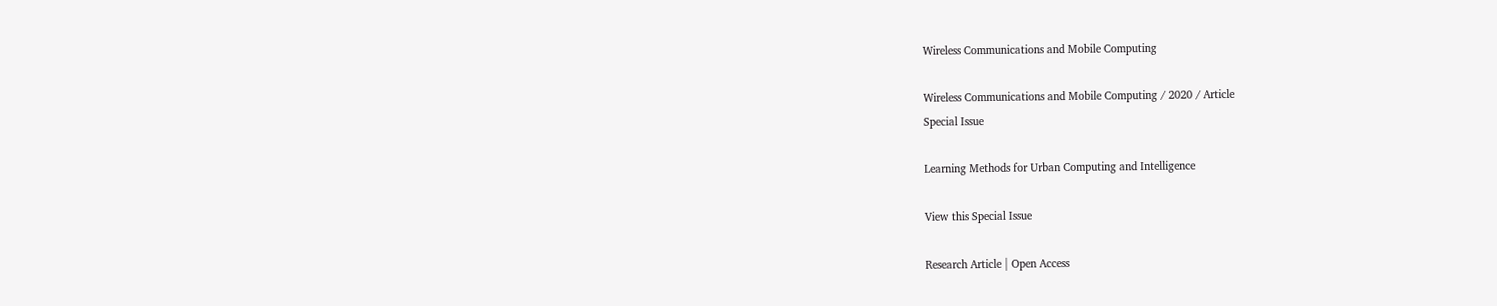Wireless Communications and Mobile Computing

Wireless Communications and Mobile Computing / 2020 / Article
Special Issue

Learning Methods for Urban Computing and Intelligence

View this Special Issue

Research Article | Open Access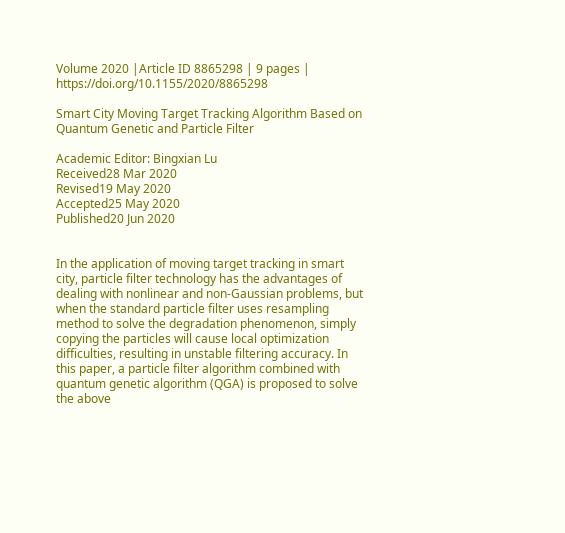Volume 2020 |Article ID 8865298 | 9 pages | https://doi.org/10.1155/2020/8865298

Smart City Moving Target Tracking Algorithm Based on Quantum Genetic and Particle Filter

Academic Editor: Bingxian Lu
Received28 Mar 2020
Revised19 May 2020
Accepted25 May 2020
Published20 Jun 2020


In the application of moving target tracking in smart city, particle filter technology has the advantages of dealing with nonlinear and non-Gaussian problems, but when the standard particle filter uses resampling method to solve the degradation phenomenon, simply copying the particles will cause local optimization difficulties, resulting in unstable filtering accuracy. In this paper, a particle filter algorithm combined with quantum genetic algorithm (QGA) is proposed to solve the above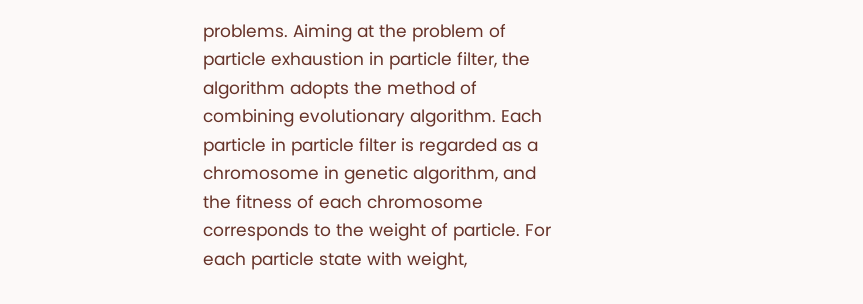problems. Aiming at the problem of particle exhaustion in particle filter, the algorithm adopts the method of combining evolutionary algorithm. Each particle in particle filter is regarded as a chromosome in genetic algorithm, and the fitness of each chromosome corresponds to the weight of particle. For each particle state with weight,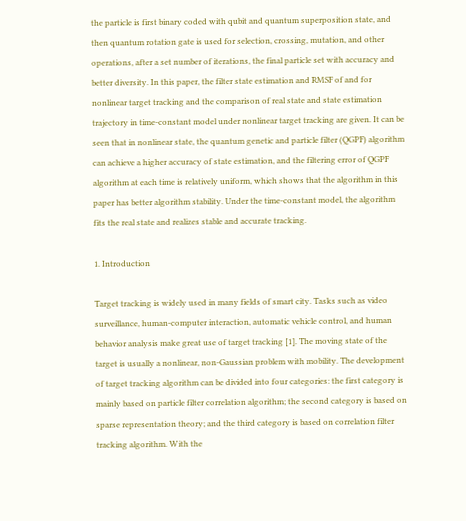the particle is first binary coded with qubit and quantum superposition state, and then quantum rotation gate is used for selection, crossing, mutation, and other operations, after a set number of iterations, the final particle set with accuracy and better diversity. In this paper, the filter state estimation and RMSF of and for nonlinear target tracking and the comparison of real state and state estimation trajectory in time-constant model under nonlinear target tracking are given. It can be seen that in nonlinear state, the quantum genetic and particle filter (QGPF) algorithm can achieve a higher accuracy of state estimation, and the filtering error of QGPF algorithm at each time is relatively uniform, which shows that the algorithm in this paper has better algorithm stability. Under the time-constant model, the algorithm fits the real state and realizes stable and accurate tracking.

1. Introduction

Target tracking is widely used in many fields of smart city. Tasks such as video surveillance, human-computer interaction, automatic vehicle control, and human behavior analysis make great use of target tracking [1]. The moving state of the target is usually a nonlinear, non-Gaussian problem with mobility. The development of target tracking algorithm can be divided into four categories: the first category is mainly based on particle filter correlation algorithm; the second category is based on sparse representation theory; and the third category is based on correlation filter tracking algorithm. With the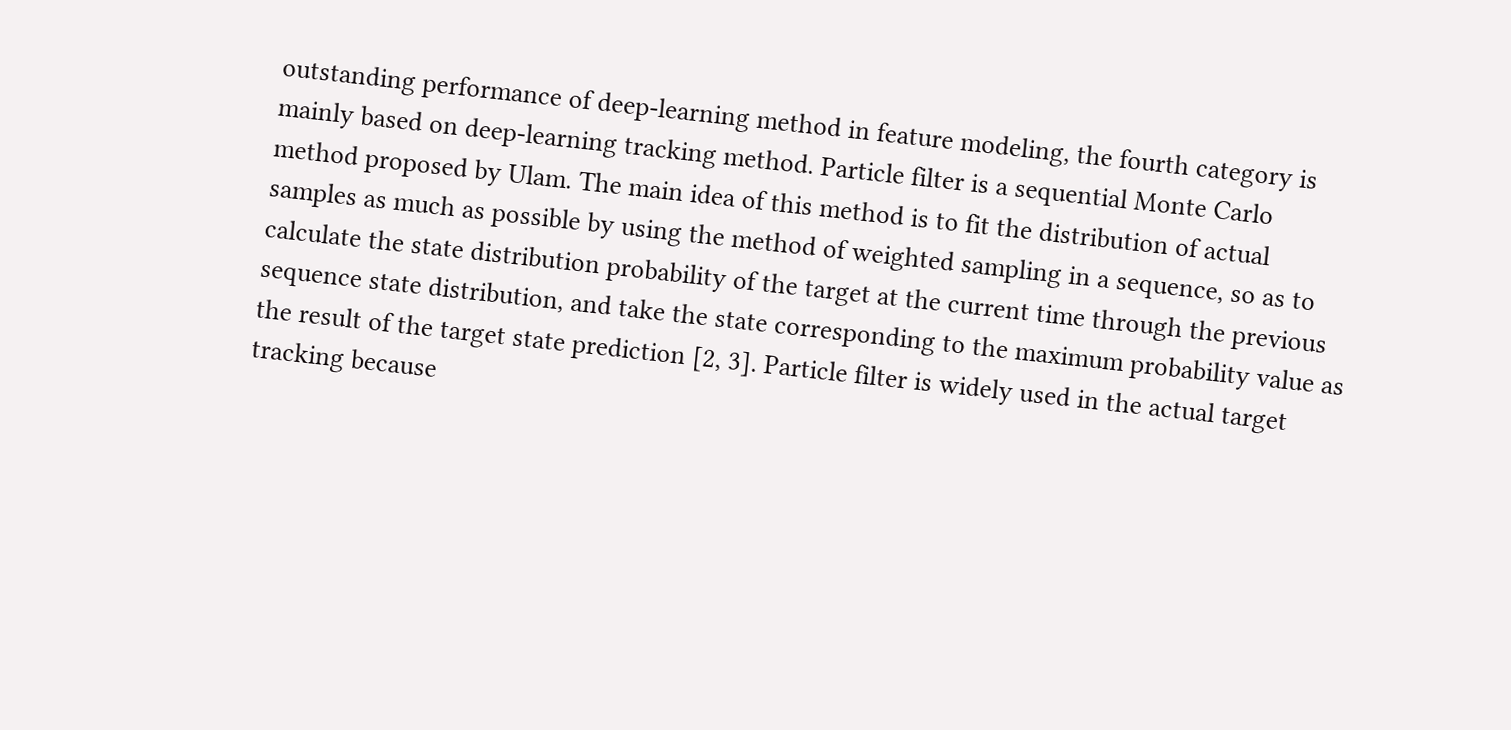outstanding performance of deep-learning method in feature modeling, the fourth category is mainly based on deep-learning tracking method. Particle filter is a sequential Monte Carlo method proposed by Ulam. The main idea of this method is to fit the distribution of actual samples as much as possible by using the method of weighted sampling in a sequence, so as to calculate the state distribution probability of the target at the current time through the previous sequence state distribution, and take the state corresponding to the maximum probability value as the result of the target state prediction [2, 3]. Particle filter is widely used in the actual target tracking because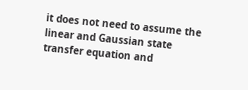it does not need to assume the linear and Gaussian state transfer equation and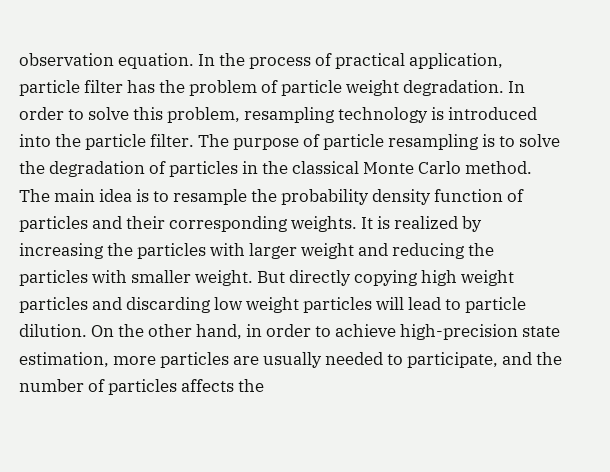observation equation. In the process of practical application, particle filter has the problem of particle weight degradation. In order to solve this problem, resampling technology is introduced into the particle filter. The purpose of particle resampling is to solve the degradation of particles in the classical Monte Carlo method. The main idea is to resample the probability density function of particles and their corresponding weights. It is realized by increasing the particles with larger weight and reducing the particles with smaller weight. But directly copying high weight particles and discarding low weight particles will lead to particle dilution. On the other hand, in order to achieve high-precision state estimation, more particles are usually needed to participate, and the number of particles affects the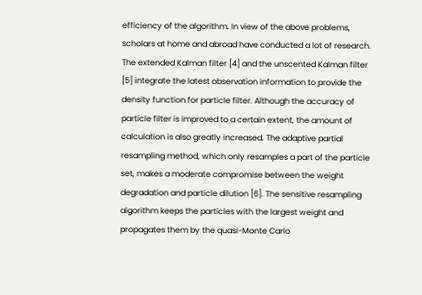efficiency of the algorithm. In view of the above problems, scholars at home and abroad have conducted a lot of research. The extended Kalman filter [4] and the unscented Kalman filter [5] integrate the latest observation information to provide the density function for particle filter. Although the accuracy of particle filter is improved to a certain extent, the amount of calculation is also greatly increased. The adaptive partial resampling method, which only resamples a part of the particle set, makes a moderate compromise between the weight degradation and particle dilution [6]. The sensitive resampling algorithm keeps the particles with the largest weight and propagates them by the quasi-Monte Carlo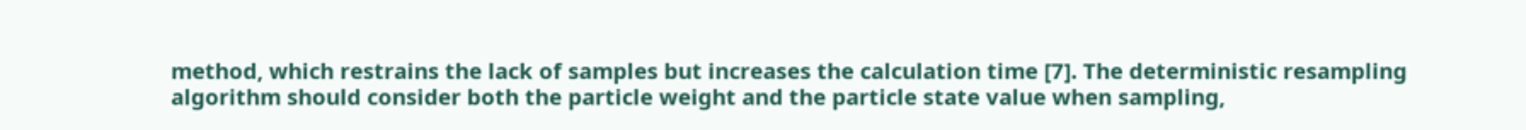method, which restrains the lack of samples but increases the calculation time [7]. The deterministic resampling algorithm should consider both the particle weight and the particle state value when sampling,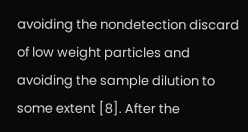avoiding the nondetection discard of low weight particles and avoiding the sample dilution to some extent [8]. After the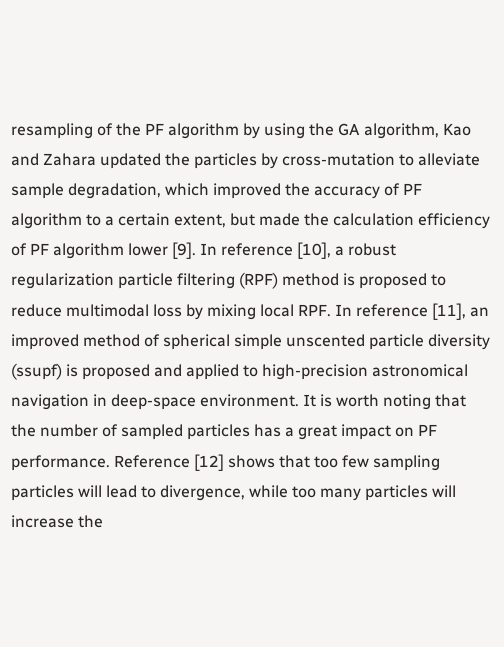resampling of the PF algorithm by using the GA algorithm, Kao and Zahara updated the particles by cross-mutation to alleviate sample degradation, which improved the accuracy of PF algorithm to a certain extent, but made the calculation efficiency of PF algorithm lower [9]. In reference [10], a robust regularization particle filtering (RPF) method is proposed to reduce multimodal loss by mixing local RPF. In reference [11], an improved method of spherical simple unscented particle diversity (ssupf) is proposed and applied to high-precision astronomical navigation in deep-space environment. It is worth noting that the number of sampled particles has a great impact on PF performance. Reference [12] shows that too few sampling particles will lead to divergence, while too many particles will increase the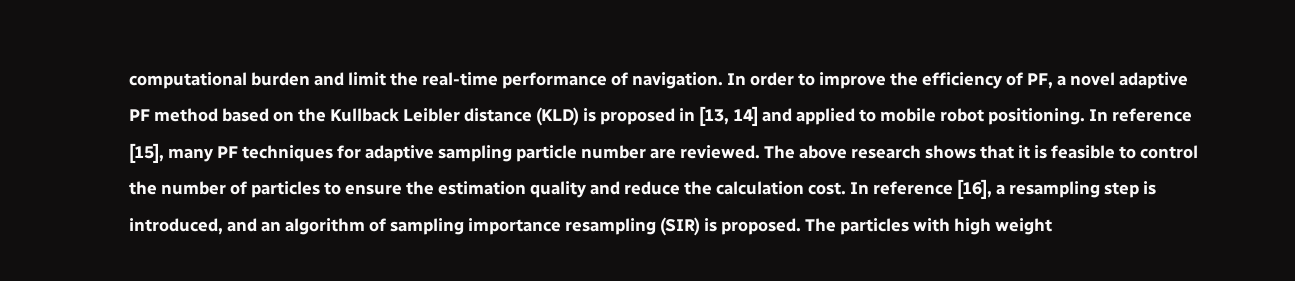computational burden and limit the real-time performance of navigation. In order to improve the efficiency of PF, a novel adaptive PF method based on the Kullback Leibler distance (KLD) is proposed in [13, 14] and applied to mobile robot positioning. In reference [15], many PF techniques for adaptive sampling particle number are reviewed. The above research shows that it is feasible to control the number of particles to ensure the estimation quality and reduce the calculation cost. In reference [16], a resampling step is introduced, and an algorithm of sampling importance resampling (SIR) is proposed. The particles with high weight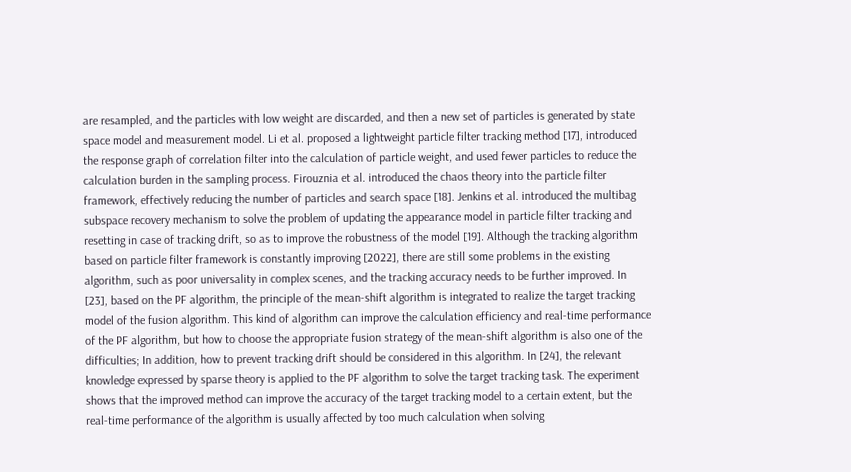are resampled, and the particles with low weight are discarded, and then a new set of particles is generated by state space model and measurement model. Li et al. proposed a lightweight particle filter tracking method [17], introduced the response graph of correlation filter into the calculation of particle weight, and used fewer particles to reduce the calculation burden in the sampling process. Firouznia et al. introduced the chaos theory into the particle filter framework, effectively reducing the number of particles and search space [18]. Jenkins et al. introduced the multibag subspace recovery mechanism to solve the problem of updating the appearance model in particle filter tracking and resetting in case of tracking drift, so as to improve the robustness of the model [19]. Although the tracking algorithm based on particle filter framework is constantly improving [2022], there are still some problems in the existing algorithm, such as poor universality in complex scenes, and the tracking accuracy needs to be further improved. In [23], based on the PF algorithm, the principle of the mean-shift algorithm is integrated to realize the target tracking model of the fusion algorithm. This kind of algorithm can improve the calculation efficiency and real-time performance of the PF algorithm, but how to choose the appropriate fusion strategy of the mean-shift algorithm is also one of the difficulties; In addition, how to prevent tracking drift should be considered in this algorithm. In [24], the relevant knowledge expressed by sparse theory is applied to the PF algorithm to solve the target tracking task. The experiment shows that the improved method can improve the accuracy of the target tracking model to a certain extent, but the real-time performance of the algorithm is usually affected by too much calculation when solving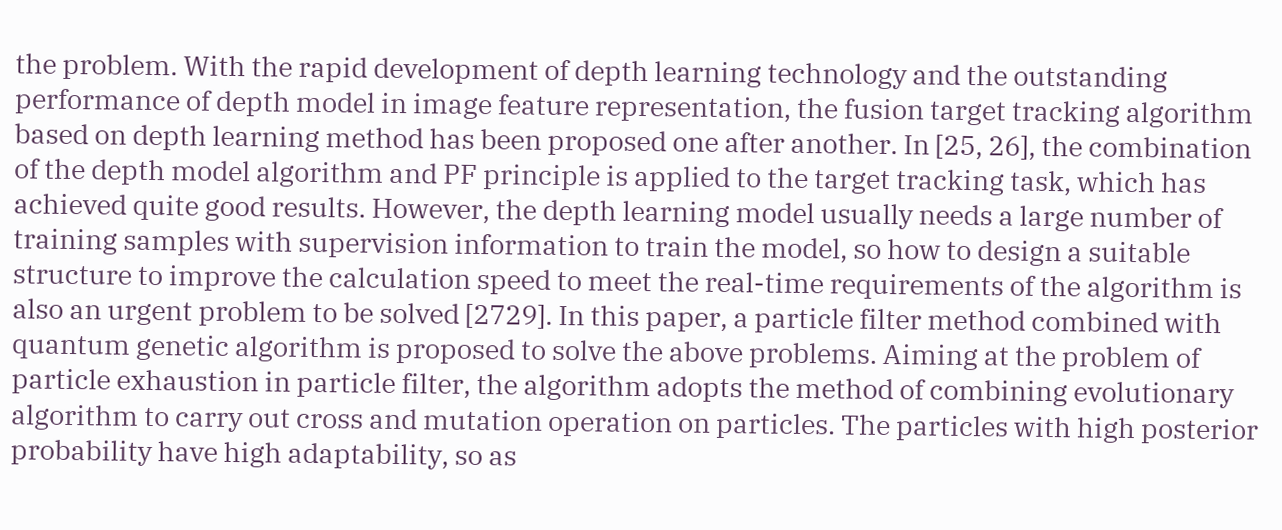the problem. With the rapid development of depth learning technology and the outstanding performance of depth model in image feature representation, the fusion target tracking algorithm based on depth learning method has been proposed one after another. In [25, 26], the combination of the depth model algorithm and PF principle is applied to the target tracking task, which has achieved quite good results. However, the depth learning model usually needs a large number of training samples with supervision information to train the model, so how to design a suitable structure to improve the calculation speed to meet the real-time requirements of the algorithm is also an urgent problem to be solved [2729]. In this paper, a particle filter method combined with quantum genetic algorithm is proposed to solve the above problems. Aiming at the problem of particle exhaustion in particle filter, the algorithm adopts the method of combining evolutionary algorithm to carry out cross and mutation operation on particles. The particles with high posterior probability have high adaptability, so as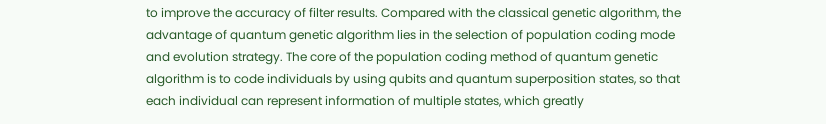to improve the accuracy of filter results. Compared with the classical genetic algorithm, the advantage of quantum genetic algorithm lies in the selection of population coding mode and evolution strategy. The core of the population coding method of quantum genetic algorithm is to code individuals by using qubits and quantum superposition states, so that each individual can represent information of multiple states, which greatly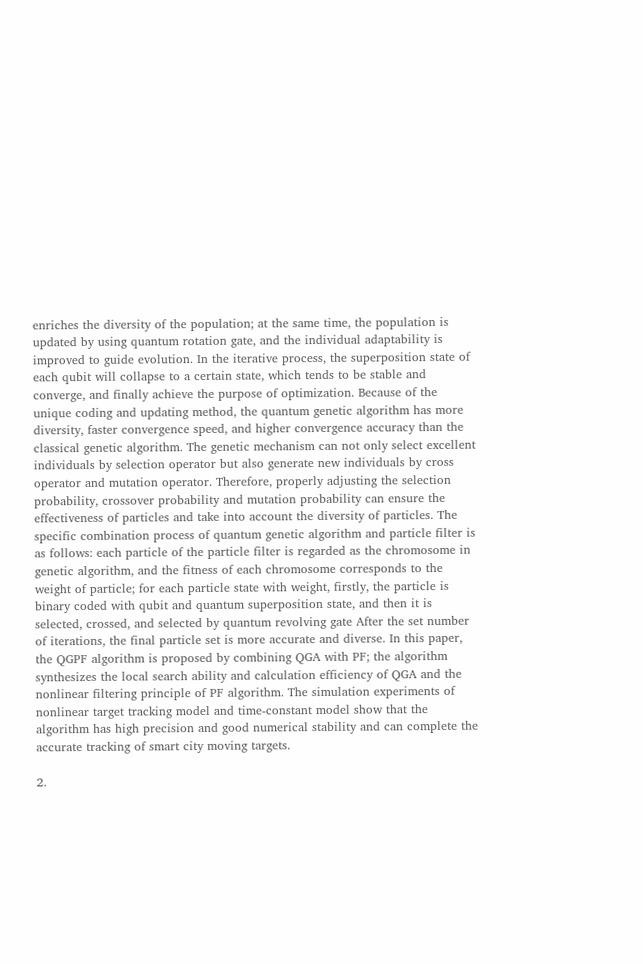enriches the diversity of the population; at the same time, the population is updated by using quantum rotation gate, and the individual adaptability is improved to guide evolution. In the iterative process, the superposition state of each qubit will collapse to a certain state, which tends to be stable and converge, and finally achieve the purpose of optimization. Because of the unique coding and updating method, the quantum genetic algorithm has more diversity, faster convergence speed, and higher convergence accuracy than the classical genetic algorithm. The genetic mechanism can not only select excellent individuals by selection operator but also generate new individuals by cross operator and mutation operator. Therefore, properly adjusting the selection probability, crossover probability and mutation probability can ensure the effectiveness of particles and take into account the diversity of particles. The specific combination process of quantum genetic algorithm and particle filter is as follows: each particle of the particle filter is regarded as the chromosome in genetic algorithm, and the fitness of each chromosome corresponds to the weight of particle; for each particle state with weight, firstly, the particle is binary coded with qubit and quantum superposition state, and then it is selected, crossed, and selected by quantum revolving gate After the set number of iterations, the final particle set is more accurate and diverse. In this paper, the QGPF algorithm is proposed by combining QGA with PF; the algorithm synthesizes the local search ability and calculation efficiency of QGA and the nonlinear filtering principle of PF algorithm. The simulation experiments of nonlinear target tracking model and time-constant model show that the algorithm has high precision and good numerical stability and can complete the accurate tracking of smart city moving targets.

2.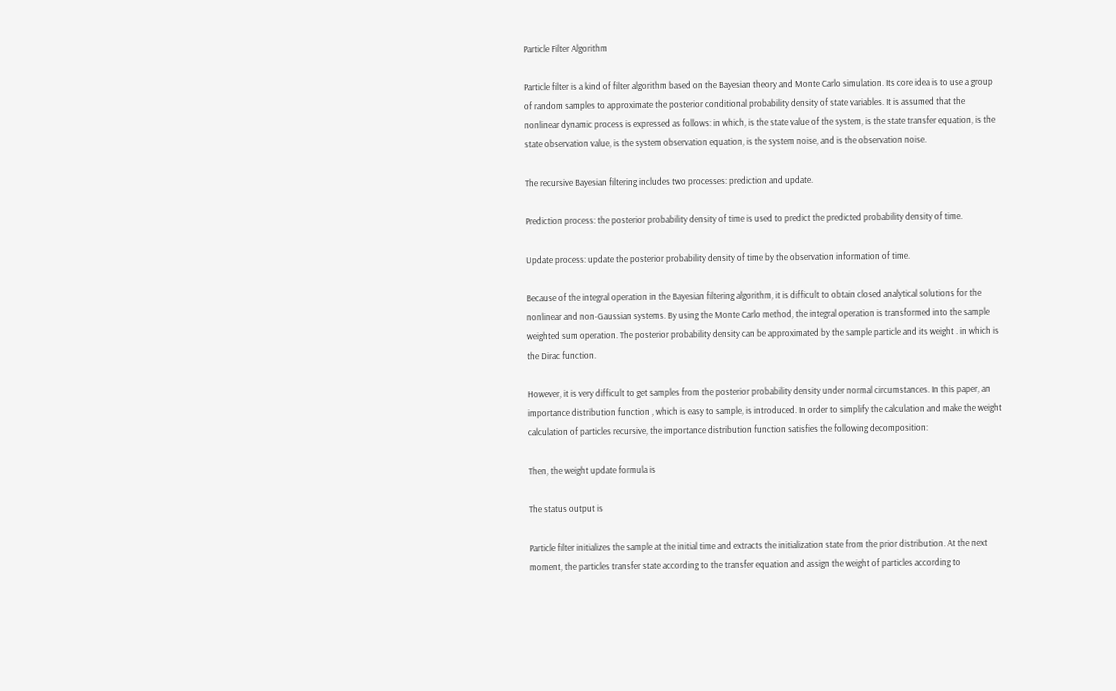Particle Filter Algorithm

Particle filter is a kind of filter algorithm based on the Bayesian theory and Monte Carlo simulation. Its core idea is to use a group of random samples to approximate the posterior conditional probability density of state variables. It is assumed that the nonlinear dynamic process is expressed as follows: in which, is the state value of the system, is the state transfer equation, is the state observation value, is the system observation equation, is the system noise, and is the observation noise.

The recursive Bayesian filtering includes two processes: prediction and update.

Prediction process: the posterior probability density of time is used to predict the predicted probability density of time.

Update process: update the posterior probability density of time by the observation information of time.

Because of the integral operation in the Bayesian filtering algorithm, it is difficult to obtain closed analytical solutions for the nonlinear and non-Gaussian systems. By using the Monte Carlo method, the integral operation is transformed into the sample weighted sum operation. The posterior probability density can be approximated by the sample particle and its weight . in which is the Dirac function.

However, it is very difficult to get samples from the posterior probability density under normal circumstances. In this paper, an importance distribution function , which is easy to sample, is introduced. In order to simplify the calculation and make the weight calculation of particles recursive, the importance distribution function satisfies the following decomposition:

Then, the weight update formula is

The status output is

Particle filter initializes the sample at the initial time and extracts the initialization state from the prior distribution. At the next moment, the particles transfer state according to the transfer equation and assign the weight of particles according to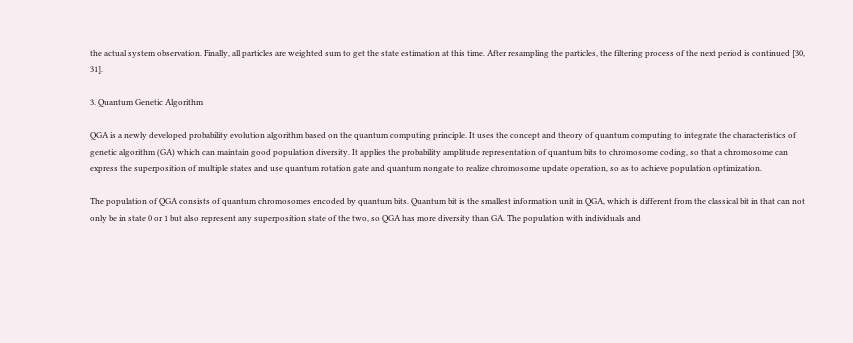the actual system observation. Finally, all particles are weighted sum to get the state estimation at this time. After resampling the particles, the filtering process of the next period is continued [30, 31].

3. Quantum Genetic Algorithm

QGA is a newly developed probability evolution algorithm based on the quantum computing principle. It uses the concept and theory of quantum computing to integrate the characteristics of genetic algorithm (GA) which can maintain good population diversity. It applies the probability amplitude representation of quantum bits to chromosome coding, so that a chromosome can express the superposition of multiple states and use quantum rotation gate and quantum nongate to realize chromosome update operation, so as to achieve population optimization.

The population of QGA consists of quantum chromosomes encoded by quantum bits. Quantum bit is the smallest information unit in QGA, which is different from the classical bit in that can not only be in state 0 or 1 but also represent any superposition state of the two, so QGA has more diversity than GA. The population with individuals and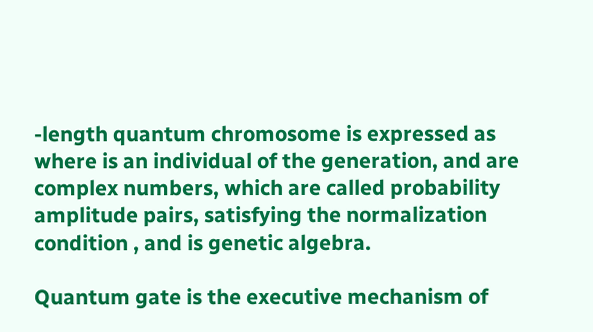-length quantum chromosome is expressed as where is an individual of the generation, and are complex numbers, which are called probability amplitude pairs, satisfying the normalization condition , and is genetic algebra.

Quantum gate is the executive mechanism of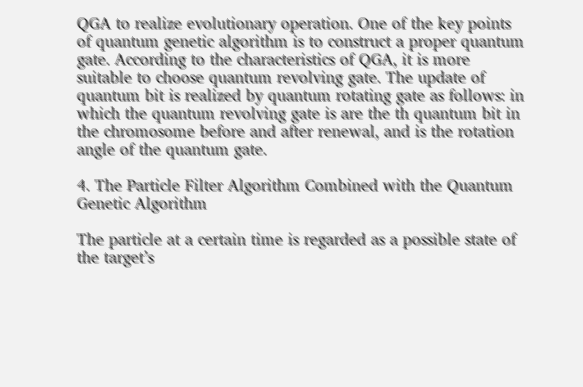QGA to realize evolutionary operation. One of the key points of quantum genetic algorithm is to construct a proper quantum gate. According to the characteristics of QGA, it is more suitable to choose quantum revolving gate. The update of quantum bit is realized by quantum rotating gate as follows: in which the quantum revolving gate is are the th quantum bit in the chromosome before and after renewal, and is the rotation angle of the quantum gate.

4. The Particle Filter Algorithm Combined with the Quantum Genetic Algorithm

The particle at a certain time is regarded as a possible state of the target’s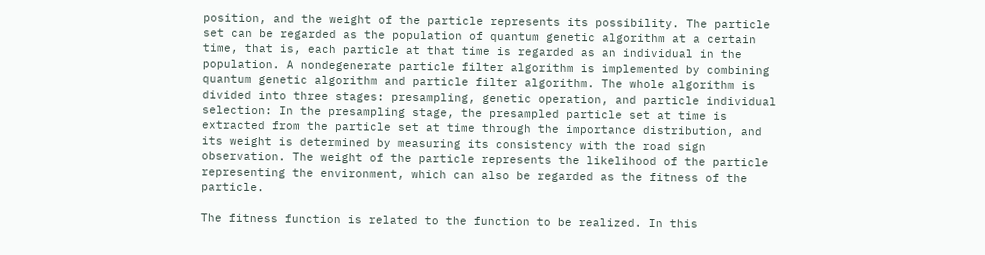position, and the weight of the particle represents its possibility. The particle set can be regarded as the population of quantum genetic algorithm at a certain time, that is, each particle at that time is regarded as an individual in the population. A nondegenerate particle filter algorithm is implemented by combining quantum genetic algorithm and particle filter algorithm. The whole algorithm is divided into three stages: presampling, genetic operation, and particle individual selection: In the presampling stage, the presampled particle set at time is extracted from the particle set at time through the importance distribution, and its weight is determined by measuring its consistency with the road sign observation. The weight of the particle represents the likelihood of the particle representing the environment, which can also be regarded as the fitness of the particle.

The fitness function is related to the function to be realized. In this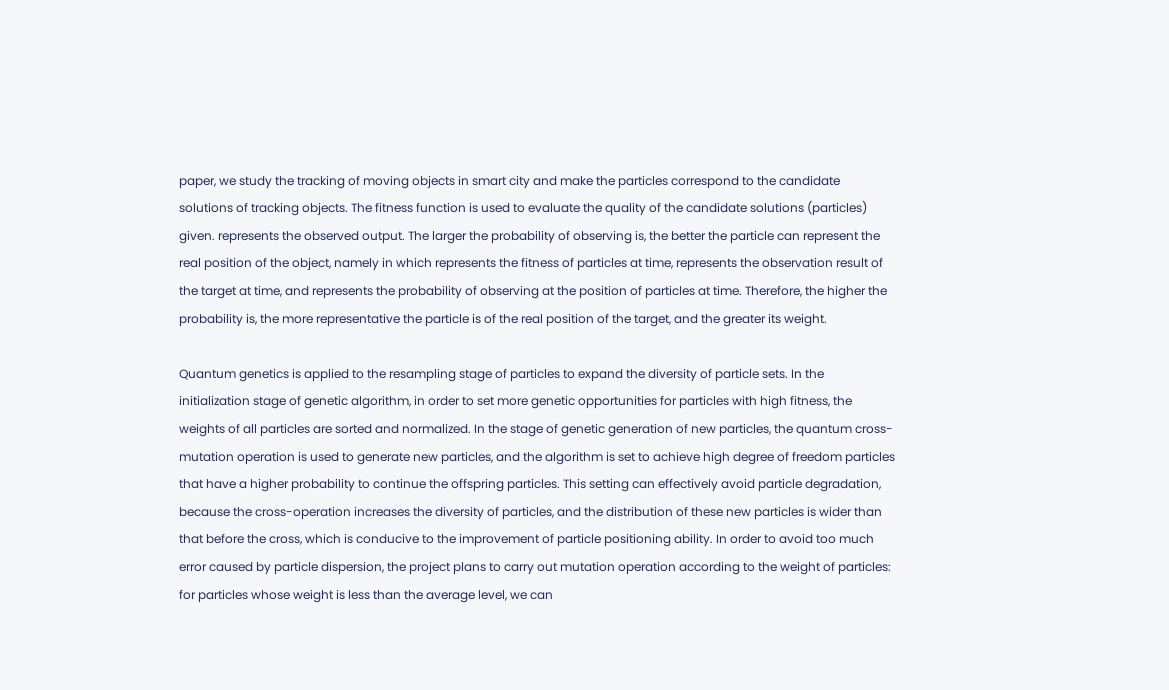paper, we study the tracking of moving objects in smart city and make the particles correspond to the candidate solutions of tracking objects. The fitness function is used to evaluate the quality of the candidate solutions (particles) given. represents the observed output. The larger the probability of observing is, the better the particle can represent the real position of the object, namely in which represents the fitness of particles at time, represents the observation result of the target at time, and represents the probability of observing at the position of particles at time. Therefore, the higher the probability is, the more representative the particle is of the real position of the target, and the greater its weight.

Quantum genetics is applied to the resampling stage of particles to expand the diversity of particle sets. In the initialization stage of genetic algorithm, in order to set more genetic opportunities for particles with high fitness, the weights of all particles are sorted and normalized. In the stage of genetic generation of new particles, the quantum cross-mutation operation is used to generate new particles, and the algorithm is set to achieve high degree of freedom particles that have a higher probability to continue the offspring particles. This setting can effectively avoid particle degradation, because the cross-operation increases the diversity of particles, and the distribution of these new particles is wider than that before the cross, which is conducive to the improvement of particle positioning ability. In order to avoid too much error caused by particle dispersion, the project plans to carry out mutation operation according to the weight of particles: for particles whose weight is less than the average level, we can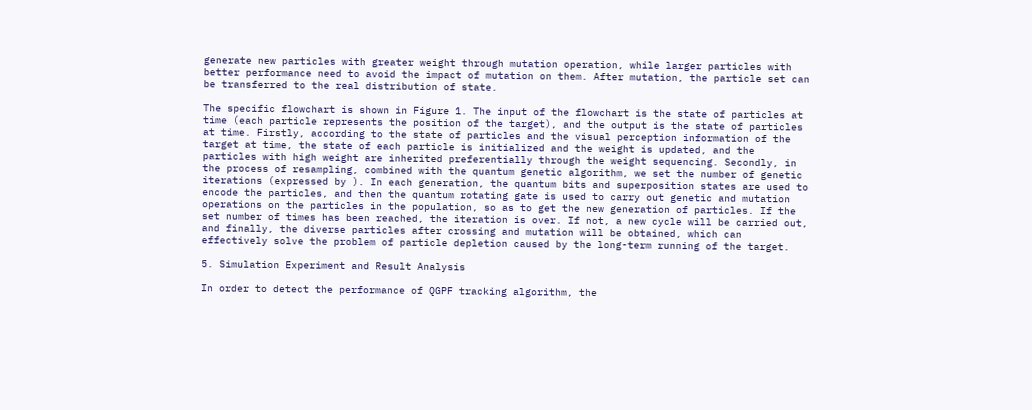generate new particles with greater weight through mutation operation, while larger particles with better performance need to avoid the impact of mutation on them. After mutation, the particle set can be transferred to the real distribution of state.

The specific flowchart is shown in Figure 1. The input of the flowchart is the state of particles at time (each particle represents the position of the target), and the output is the state of particles at time. Firstly, according to the state of particles and the visual perception information of the target at time, the state of each particle is initialized and the weight is updated, and the particles with high weight are inherited preferentially through the weight sequencing. Secondly, in the process of resampling, combined with the quantum genetic algorithm, we set the number of genetic iterations (expressed by ). In each generation, the quantum bits and superposition states are used to encode the particles, and then the quantum rotating gate is used to carry out genetic and mutation operations on the particles in the population, so as to get the new generation of particles. If the set number of times has been reached, the iteration is over. If not, a new cycle will be carried out, and finally, the diverse particles after crossing and mutation will be obtained, which can effectively solve the problem of particle depletion caused by the long-term running of the target.

5. Simulation Experiment and Result Analysis

In order to detect the performance of QGPF tracking algorithm, the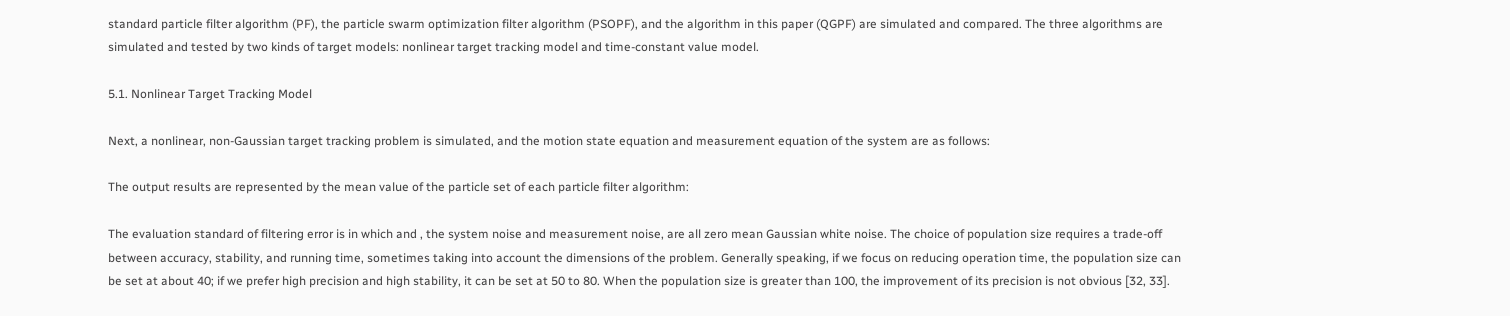standard particle filter algorithm (PF), the particle swarm optimization filter algorithm (PSOPF), and the algorithm in this paper (QGPF) are simulated and compared. The three algorithms are simulated and tested by two kinds of target models: nonlinear target tracking model and time-constant value model.

5.1. Nonlinear Target Tracking Model

Next, a nonlinear, non-Gaussian target tracking problem is simulated, and the motion state equation and measurement equation of the system are as follows:

The output results are represented by the mean value of the particle set of each particle filter algorithm:

The evaluation standard of filtering error is in which and , the system noise and measurement noise, are all zero mean Gaussian white noise. The choice of population size requires a trade-off between accuracy, stability, and running time, sometimes taking into account the dimensions of the problem. Generally speaking, if we focus on reducing operation time, the population size can be set at about 40; if we prefer high precision and high stability, it can be set at 50 to 80. When the population size is greater than 100, the improvement of its precision is not obvious [32, 33].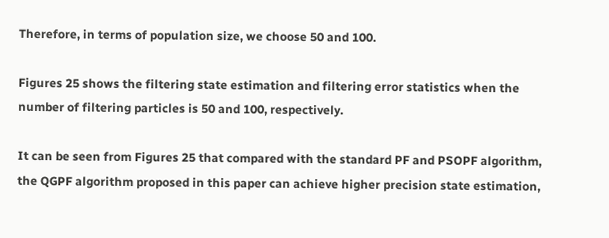Therefore, in terms of population size, we choose 50 and 100.

Figures 25 shows the filtering state estimation and filtering error statistics when the number of filtering particles is 50 and 100, respectively.

It can be seen from Figures 25 that compared with the standard PF and PSOPF algorithm, the QGPF algorithm proposed in this paper can achieve higher precision state estimation,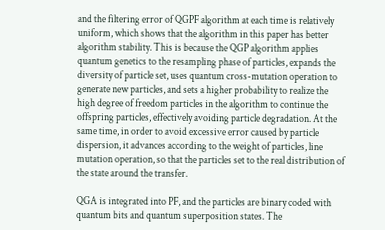and the filtering error of QGPF algorithm at each time is relatively uniform, which shows that the algorithm in this paper has better algorithm stability. This is because the QGP algorithm applies quantum genetics to the resampling phase of particles, expands the diversity of particle set, uses quantum cross-mutation operation to generate new particles, and sets a higher probability to realize the high degree of freedom particles in the algorithm to continue the offspring particles, effectively avoiding particle degradation. At the same time, in order to avoid excessive error caused by particle dispersion, it advances according to the weight of particles, line mutation operation, so that the particles set to the real distribution of the state around the transfer.

QGA is integrated into PF, and the particles are binary coded with quantum bits and quantum superposition states. The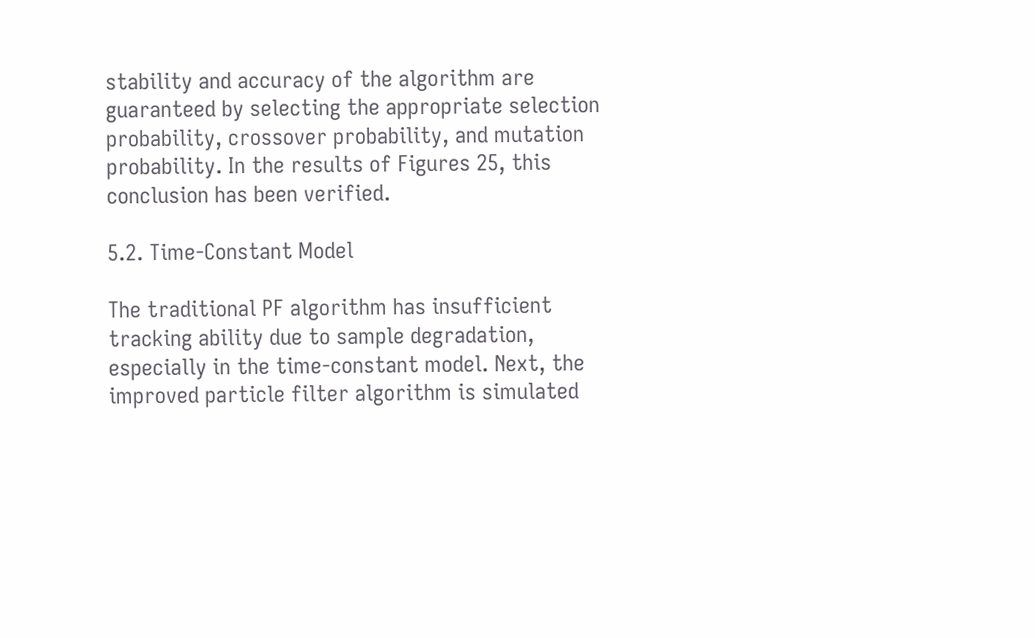stability and accuracy of the algorithm are guaranteed by selecting the appropriate selection probability, crossover probability, and mutation probability. In the results of Figures 25, this conclusion has been verified.

5.2. Time-Constant Model

The traditional PF algorithm has insufficient tracking ability due to sample degradation, especially in the time-constant model. Next, the improved particle filter algorithm is simulated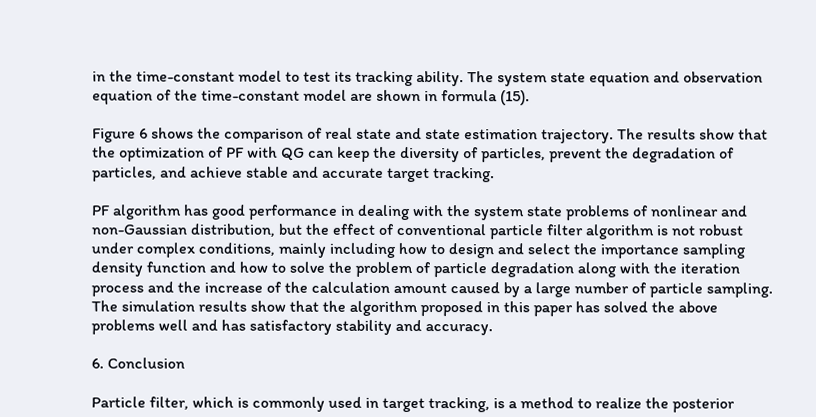in the time-constant model to test its tracking ability. The system state equation and observation equation of the time-constant model are shown in formula (15).

Figure 6 shows the comparison of real state and state estimation trajectory. The results show that the optimization of PF with QG can keep the diversity of particles, prevent the degradation of particles, and achieve stable and accurate target tracking.

PF algorithm has good performance in dealing with the system state problems of nonlinear and non-Gaussian distribution, but the effect of conventional particle filter algorithm is not robust under complex conditions, mainly including how to design and select the importance sampling density function and how to solve the problem of particle degradation along with the iteration process and the increase of the calculation amount caused by a large number of particle sampling. The simulation results show that the algorithm proposed in this paper has solved the above problems well and has satisfactory stability and accuracy.

6. Conclusion

Particle filter, which is commonly used in target tracking, is a method to realize the posterior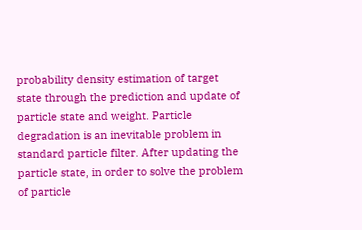probability density estimation of target state through the prediction and update of particle state and weight. Particle degradation is an inevitable problem in standard particle filter. After updating the particle state, in order to solve the problem of particle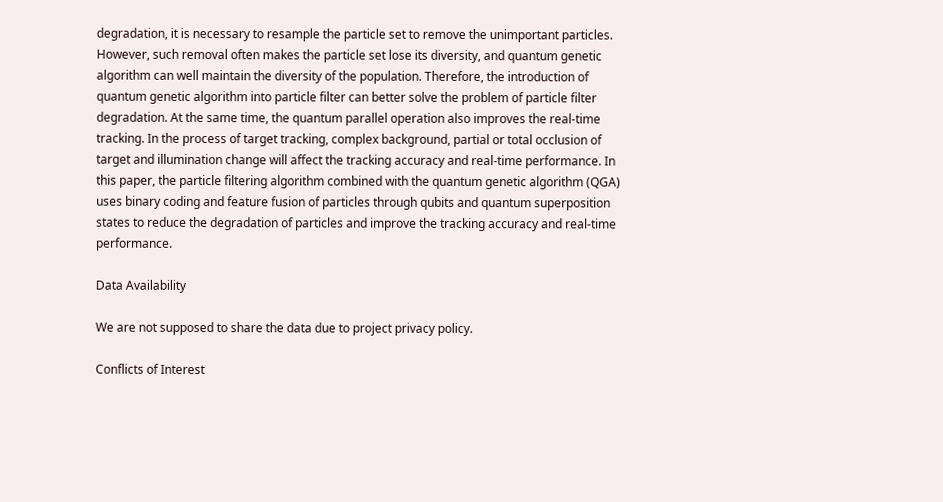degradation, it is necessary to resample the particle set to remove the unimportant particles. However, such removal often makes the particle set lose its diversity, and quantum genetic algorithm can well maintain the diversity of the population. Therefore, the introduction of quantum genetic algorithm into particle filter can better solve the problem of particle filter degradation. At the same time, the quantum parallel operation also improves the real-time tracking. In the process of target tracking, complex background, partial or total occlusion of target and illumination change will affect the tracking accuracy and real-time performance. In this paper, the particle filtering algorithm combined with the quantum genetic algorithm (QGA) uses binary coding and feature fusion of particles through qubits and quantum superposition states to reduce the degradation of particles and improve the tracking accuracy and real-time performance.

Data Availability

We are not supposed to share the data due to project privacy policy.

Conflicts of Interest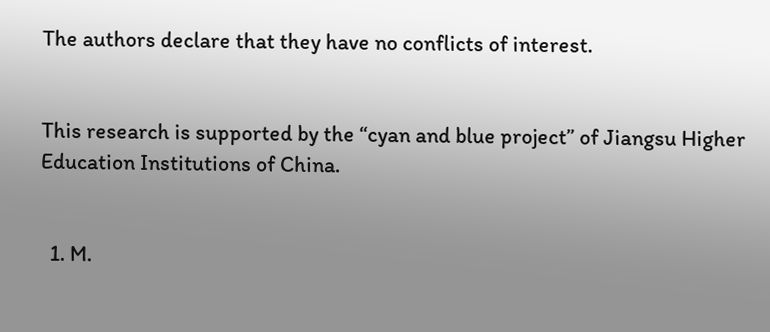The authors declare that they have no conflicts of interest.


This research is supported by the “cyan and blue project” of Jiangsu Higher Education Institutions of China.


  1. M.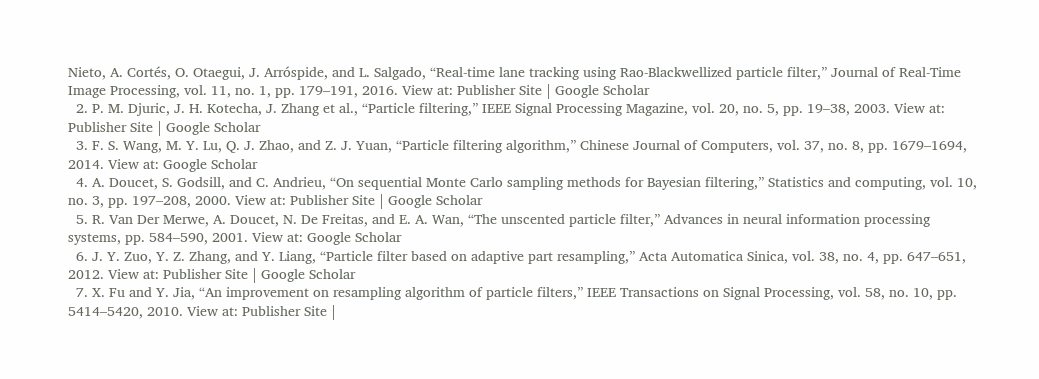Nieto, A. Cortés, O. Otaegui, J. Arróspide, and L. Salgado, “Real-time lane tracking using Rao-Blackwellized particle filter,” Journal of Real-Time Image Processing, vol. 11, no. 1, pp. 179–191, 2016. View at: Publisher Site | Google Scholar
  2. P. M. Djuric, J. H. Kotecha, J. Zhang et al., “Particle filtering,” IEEE Signal Processing Magazine, vol. 20, no. 5, pp. 19–38, 2003. View at: Publisher Site | Google Scholar
  3. F. S. Wang, M. Y. Lu, Q. J. Zhao, and Z. J. Yuan, “Particle filtering algorithm,” Chinese Journal of Computers, vol. 37, no. 8, pp. 1679–1694, 2014. View at: Google Scholar
  4. A. Doucet, S. Godsill, and C. Andrieu, “On sequential Monte Carlo sampling methods for Bayesian filtering,” Statistics and computing, vol. 10, no. 3, pp. 197–208, 2000. View at: Publisher Site | Google Scholar
  5. R. Van Der Merwe, A. Doucet, N. De Freitas, and E. A. Wan, “The unscented particle filter,” Advances in neural information processing systems, pp. 584–590, 2001. View at: Google Scholar
  6. J. Y. Zuo, Y. Z. Zhang, and Y. Liang, “Particle filter based on adaptive part resampling,” Acta Automatica Sinica, vol. 38, no. 4, pp. 647–651, 2012. View at: Publisher Site | Google Scholar
  7. X. Fu and Y. Jia, “An improvement on resampling algorithm of particle filters,” IEEE Transactions on Signal Processing, vol. 58, no. 10, pp. 5414–5420, 2010. View at: Publisher Site |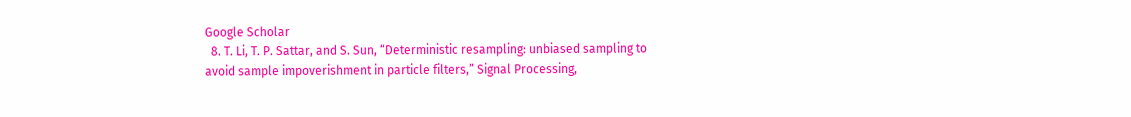Google Scholar
  8. T. Li, T. P. Sattar, and S. Sun, “Deterministic resampling: unbiased sampling to avoid sample impoverishment in particle filters,” Signal Processing,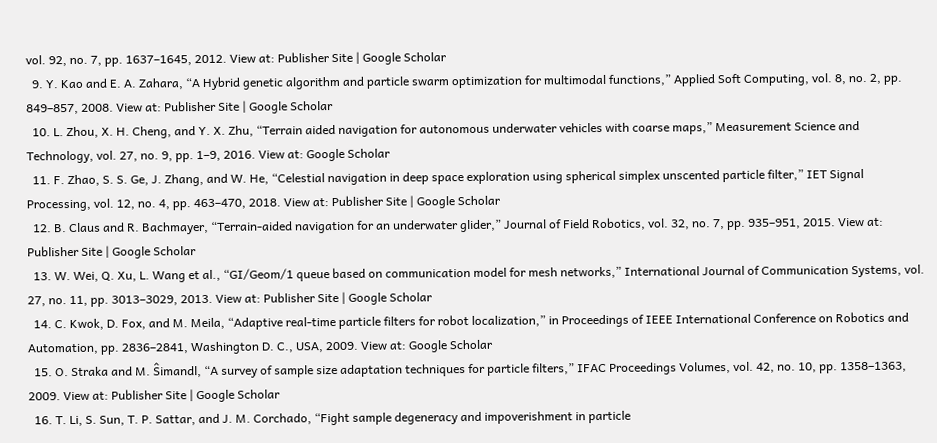vol. 92, no. 7, pp. 1637–1645, 2012. View at: Publisher Site | Google Scholar
  9. Y. Kao and E. A. Zahara, “A Hybrid genetic algorithm and particle swarm optimization for multimodal functions,” Applied Soft Computing, vol. 8, no. 2, pp. 849–857, 2008. View at: Publisher Site | Google Scholar
  10. L. Zhou, X. H. Cheng, and Y. X. Zhu, “Terrain aided navigation for autonomous underwater vehicles with coarse maps,” Measurement Science and Technology, vol. 27, no. 9, pp. 1–9, 2016. View at: Google Scholar
  11. F. Zhao, S. S. Ge, J. Zhang, and W. He, “Celestial navigation in deep space exploration using spherical simplex unscented particle filter,” IET Signal Processing, vol. 12, no. 4, pp. 463–470, 2018. View at: Publisher Site | Google Scholar
  12. B. Claus and R. Bachmayer, “Terrain-aided navigation for an underwater glider,” Journal of Field Robotics, vol. 32, no. 7, pp. 935–951, 2015. View at: Publisher Site | Google Scholar
  13. W. Wei, Q. Xu, L. Wang et al., “GI/Geom/1 queue based on communication model for mesh networks,” International Journal of Communication Systems, vol. 27, no. 11, pp. 3013–3029, 2013. View at: Publisher Site | Google Scholar
  14. C. Kwok, D. Fox, and M. Meila, “Adaptive real-time particle filters for robot localization,” in Proceedings of IEEE International Conference on Robotics and Automation, pp. 2836–2841, Washington D. C., USA, 2009. View at: Google Scholar
  15. O. Straka and M. Ŝimandl, “A survey of sample size adaptation techniques for particle filters,” IFAC Proceedings Volumes, vol. 42, no. 10, pp. 1358–1363, 2009. View at: Publisher Site | Google Scholar
  16. T. Li, S. Sun, T. P. Sattar, and J. M. Corchado, “Fight sample degeneracy and impoverishment in particle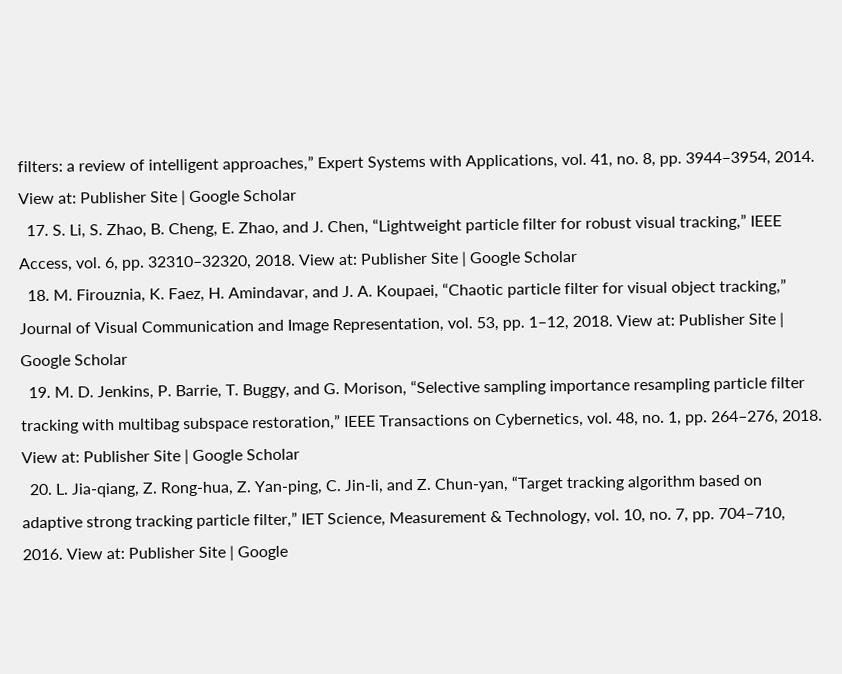filters: a review of intelligent approaches,” Expert Systems with Applications, vol. 41, no. 8, pp. 3944–3954, 2014. View at: Publisher Site | Google Scholar
  17. S. Li, S. Zhao, B. Cheng, E. Zhao, and J. Chen, “Lightweight particle filter for robust visual tracking,” IEEE Access, vol. 6, pp. 32310–32320, 2018. View at: Publisher Site | Google Scholar
  18. M. Firouznia, K. Faez, H. Amindavar, and J. A. Koupaei, “Chaotic particle filter for visual object tracking,” Journal of Visual Communication and Image Representation, vol. 53, pp. 1–12, 2018. View at: Publisher Site | Google Scholar
  19. M. D. Jenkins, P. Barrie, T. Buggy, and G. Morison, “Selective sampling importance resampling particle filter tracking with multibag subspace restoration,” IEEE Transactions on Cybernetics, vol. 48, no. 1, pp. 264–276, 2018. View at: Publisher Site | Google Scholar
  20. L. Jia-qiang, Z. Rong-hua, Z. Yan-ping, C. Jin-li, and Z. Chun-yan, “Target tracking algorithm based on adaptive strong tracking particle filter,” IET Science, Measurement & Technology, vol. 10, no. 7, pp. 704–710, 2016. View at: Publisher Site | Google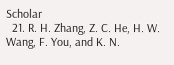Scholar
  21. R. H. Zhang, Z. C. He, H. W. Wang, F. You, and K. N.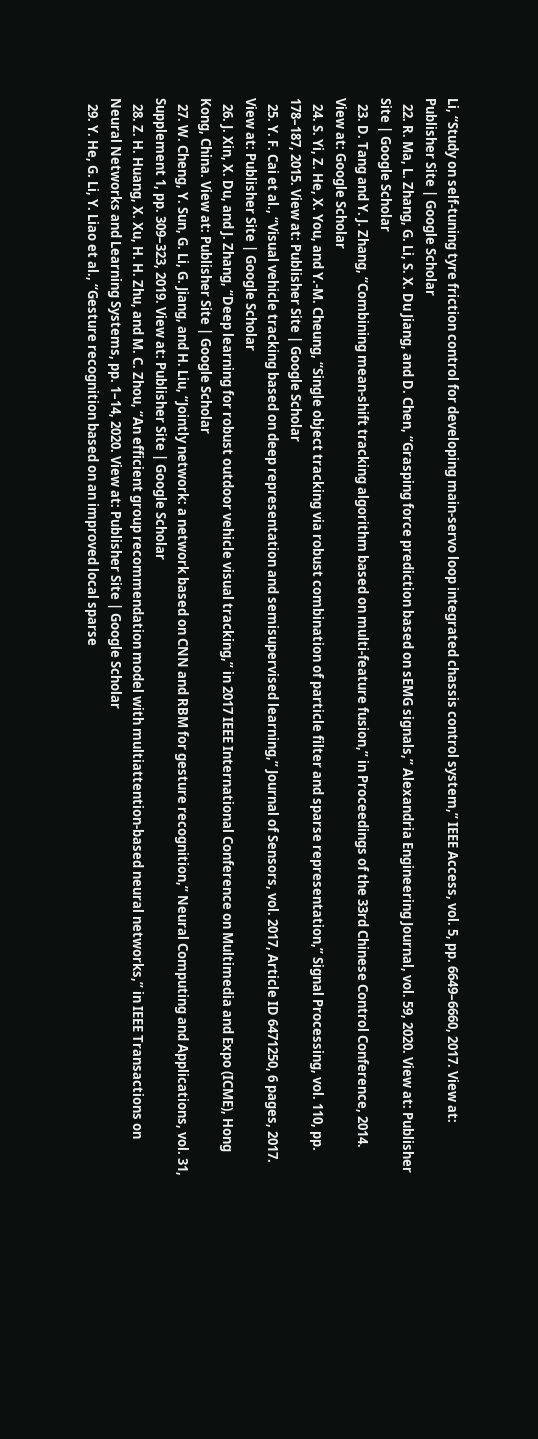Li, “Study on self-tuning tyre friction control for developing main-servo loop integrated chassis control system,” IEEE Access, vol. 5, pp. 6649–6660, 2017. View at: Publisher Site | Google Scholar
  22. R. Ma, L. Zhang, G. Li, S. X. Du Jiang, and D. Chen, “Grasping force prediction based on sEMG signals,” Alexandria Engineering Journal, vol. 59, 2020. View at: Publisher Site | Google Scholar
  23. D. Tang and Y. J. Zhang, “Combining mean-shift tracking algorithm based on multi-feature fusion,” in Proceedings of the 33rd Chinese Control Conference, 2014. View at: Google Scholar
  24. S. Yi, Z. He, X. You, and Y.-M. Cheung, “Single object tracking via robust combination of particle filter and sparse representation,” Signal Processing, vol. 110, pp. 178–187, 2015. View at: Publisher Site | Google Scholar
  25. Y. F. Cai et al., “Visual vehicle tracking based on deep representation and semisupervised learning,” Journal of Sensors, vol. 2017, Article ID 6471250, 6 pages, 2017. View at: Publisher Site | Google Scholar
  26. J. Xin, X. Du, and J. Zhang, “Deep learning for robust outdoor vehicle visual tracking,” in 2017 IEEE International Conference on Multimedia and Expo (ICME), Hong Kong, China. View at: Publisher Site | Google Scholar
  27. W. Cheng, Y. Sun, G. Li, G. Jiang, and H. Liu, “Jointly network: a network based on CNN and RBM for gesture recognition,” Neural Computing and Applications, vol. 31, Supplement 1, pp. 309–323, 2019. View at: Publisher Site | Google Scholar
  28. Z. H. Huang, X. Xu, H. H. Zhu, and M. C. Zhou, “An efficient group recommendation model with multiattention-based neural networks,” in IEEE Transactions on Neural Networks and Learning Systems, pp. 1–14, 2020. View at: Publisher Site | Google Scholar
  29. Y. He, G. Li, Y. Liao et al., “Gesture recognition based on an improved local sparse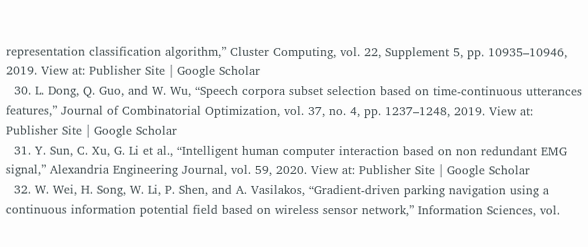representation classification algorithm,” Cluster Computing, vol. 22, Supplement 5, pp. 10935–10946, 2019. View at: Publisher Site | Google Scholar
  30. L. Dong, Q. Guo, and W. Wu, “Speech corpora subset selection based on time-continuous utterances features,” Journal of Combinatorial Optimization, vol. 37, no. 4, pp. 1237–1248, 2019. View at: Publisher Site | Google Scholar
  31. Y. Sun, C. Xu, G. Li et al., “Intelligent human computer interaction based on non redundant EMG signal,” Alexandria Engineering Journal, vol. 59, 2020. View at: Publisher Site | Google Scholar
  32. W. Wei, H. Song, W. Li, P. Shen, and A. Vasilakos, “Gradient-driven parking navigation using a continuous information potential field based on wireless sensor network,” Information Sciences, vol.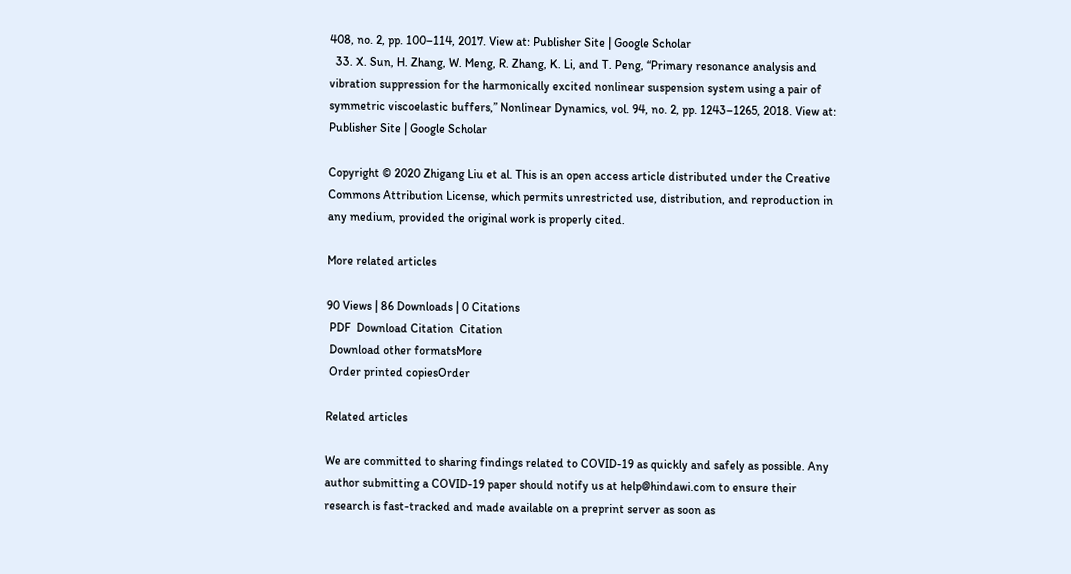408, no. 2, pp. 100–114, 2017. View at: Publisher Site | Google Scholar
  33. X. Sun, H. Zhang, W. Meng, R. Zhang, K. Li, and T. Peng, “Primary resonance analysis and vibration suppression for the harmonically excited nonlinear suspension system using a pair of symmetric viscoelastic buffers,” Nonlinear Dynamics, vol. 94, no. 2, pp. 1243–1265, 2018. View at: Publisher Site | Google Scholar

Copyright © 2020 Zhigang Liu et al. This is an open access article distributed under the Creative Commons Attribution License, which permits unrestricted use, distribution, and reproduction in any medium, provided the original work is properly cited.

More related articles

90 Views | 86 Downloads | 0 Citations
 PDF  Download Citation  Citation
 Download other formatsMore
 Order printed copiesOrder

Related articles

We are committed to sharing findings related to COVID-19 as quickly and safely as possible. Any author submitting a COVID-19 paper should notify us at help@hindawi.com to ensure their research is fast-tracked and made available on a preprint server as soon as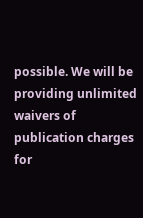possible. We will be providing unlimited waivers of publication charges for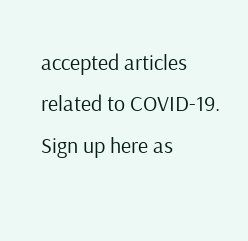accepted articles related to COVID-19. Sign up here as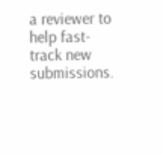a reviewer to help fast-track new submissions.